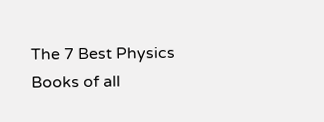The 7 Best Physics Books of all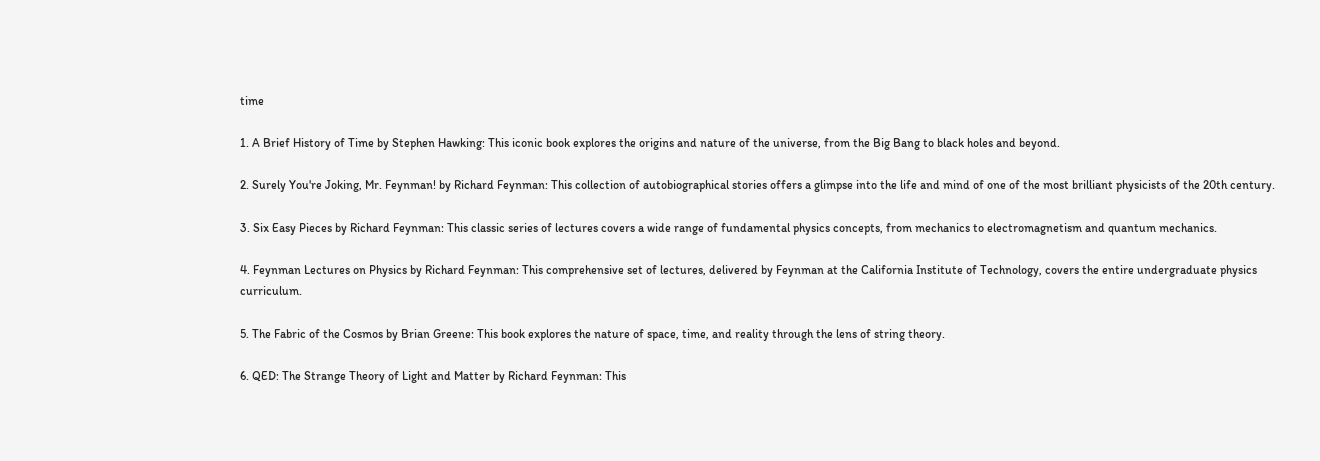time

1. A Brief History of Time by Stephen Hawking: This iconic book explores the origins and nature of the universe, from the Big Bang to black holes and beyond.

2. Surely You're Joking, Mr. Feynman! by Richard Feynman: This collection of autobiographical stories offers a glimpse into the life and mind of one of the most brilliant physicists of the 20th century.

3. Six Easy Pieces by Richard Feynman: This classic series of lectures covers a wide range of fundamental physics concepts, from mechanics to electromagnetism and quantum mechanics.

4. Feynman Lectures on Physics by Richard Feynman: This comprehensive set of lectures, delivered by Feynman at the California Institute of Technology, covers the entire undergraduate physics curriculum.

5. The Fabric of the Cosmos by Brian Greene: This book explores the nature of space, time, and reality through the lens of string theory.

6. QED: The Strange Theory of Light and Matter by Richard Feynman: This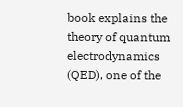book explains the theory of quantum electrodynamics (QED), one of the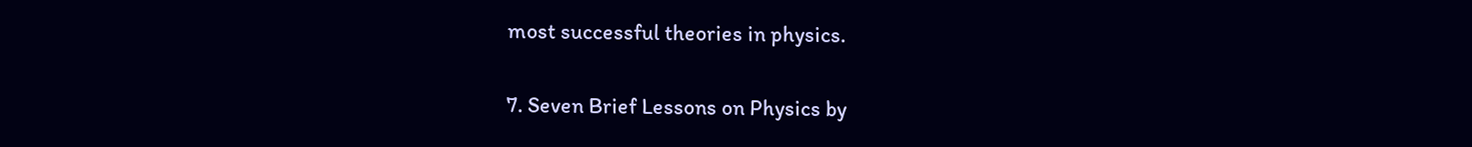most successful theories in physics.

7. Seven Brief Lessons on Physics by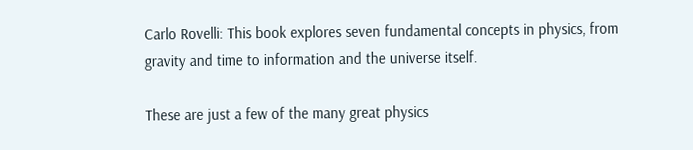Carlo Rovelli: This book explores seven fundamental concepts in physics, from gravity and time to information and the universe itself.

These are just a few of the many great physics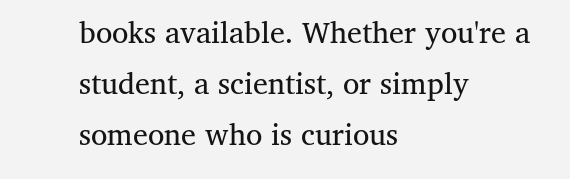books available. Whether you're a student, a scientist, or simply someone who is curious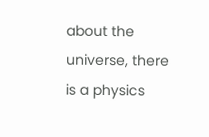about the universe, there is a physics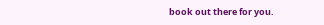book out there for you.